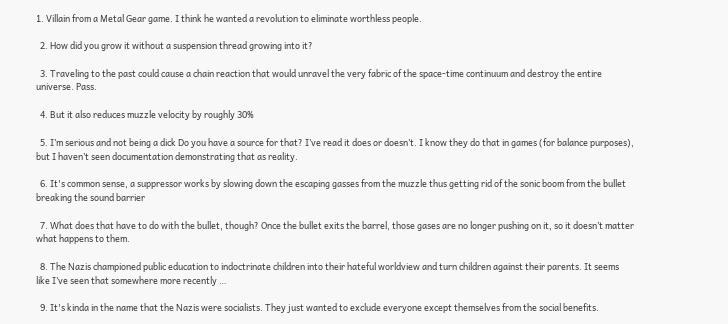1. Villain from a Metal Gear game. I think he wanted a revolution to eliminate worthless people.

  2. How did you grow it without a suspension thread growing into it?

  3. Traveling to the past could cause a chain reaction that would unravel the very fabric of the space-time continuum and destroy the entire universe. Pass.

  4. But it also reduces muzzle velocity by roughly 30%

  5. I’m serious and not being a dick Do you have a source for that? I’ve read it does or doesn’t. I know they do that in games (for balance purposes), but I haven’t seen documentation demonstrating that as reality.

  6. It's common sense, a suppressor works by slowing down the escaping gasses from the muzzle thus getting rid of the sonic boom from the bullet breaking the sound barrier

  7. What does that have to do with the bullet, though? Once the bullet exits the barrel, those gases are no longer pushing on it, so it doesn’t matter what happens to them.

  8. The Nazis championed public education to indoctrinate children into their hateful worldview and turn children against their parents. It seems like I’ve seen that somewhere more recently …

  9. It's kinda in the name that the Nazis were socialists. They just wanted to exclude everyone except themselves from the social benefits.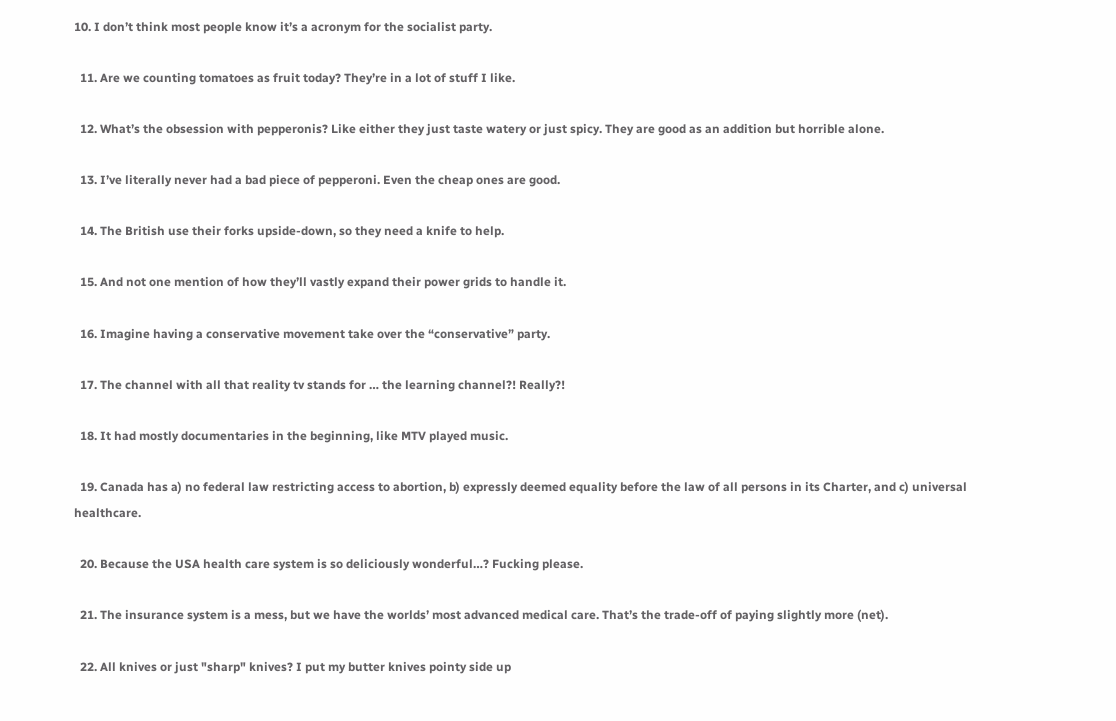10. I don’t think most people know it’s a acronym for the socialist party.

  11. Are we counting tomatoes as fruit today? They’re in a lot of stuff I like.

  12. What’s the obsession with pepperonis? Like either they just taste watery or just spicy. They are good as an addition but horrible alone.

  13. I’ve literally never had a bad piece of pepperoni. Even the cheap ones are good.

  14. The British use their forks upside-down, so they need a knife to help.

  15. And not one mention of how they’ll vastly expand their power grids to handle it.

  16. Imagine having a conservative movement take over the “conservative” party.

  17. The channel with all that reality tv stands for … the learning channel?! Really?!

  18. It had mostly documentaries in the beginning, like MTV played music.

  19. Canada has a) no federal law restricting access to abortion, b) expressly deemed equality before the law of all persons in its Charter, and c) universal healthcare.

  20. Because the USA health care system is so deliciously wonderful…? Fucking please.

  21. The insurance system is a mess, but we have the worlds’ most advanced medical care. That’s the trade-off of paying slightly more (net).

  22. All knives or just "sharp" knives? I put my butter knives pointy side up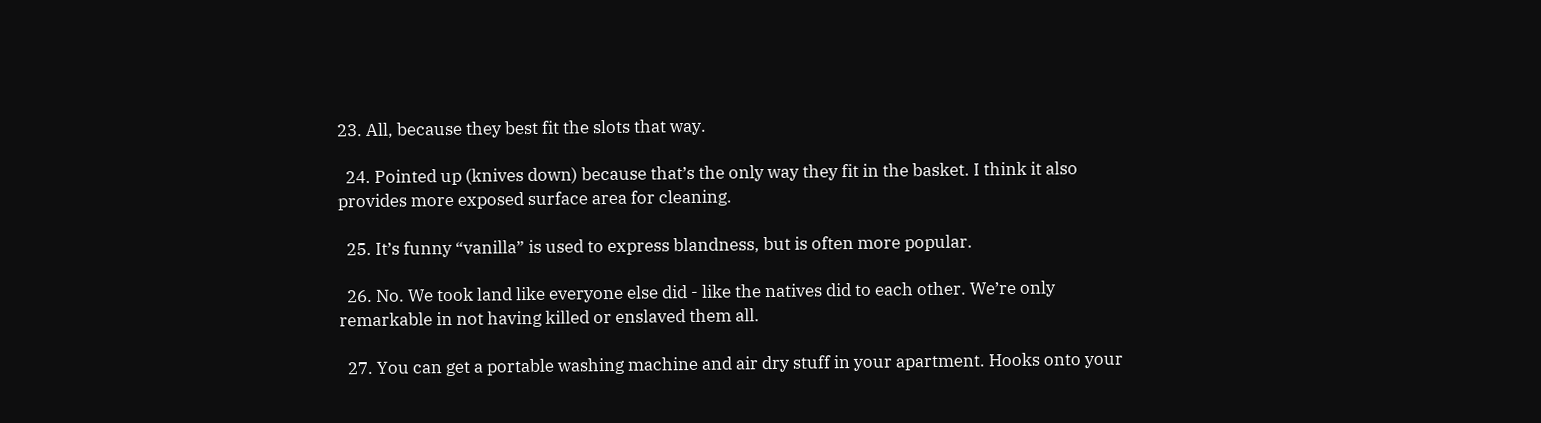23. All, because they best fit the slots that way.

  24. Pointed up (knives down) because that’s the only way they fit in the basket. I think it also provides more exposed surface area for cleaning.

  25. It’s funny “vanilla” is used to express blandness, but is often more popular.

  26. No. We took land like everyone else did - like the natives did to each other. We’re only remarkable in not having killed or enslaved them all.

  27. You can get a portable washing machine and air dry stuff in your apartment. Hooks onto your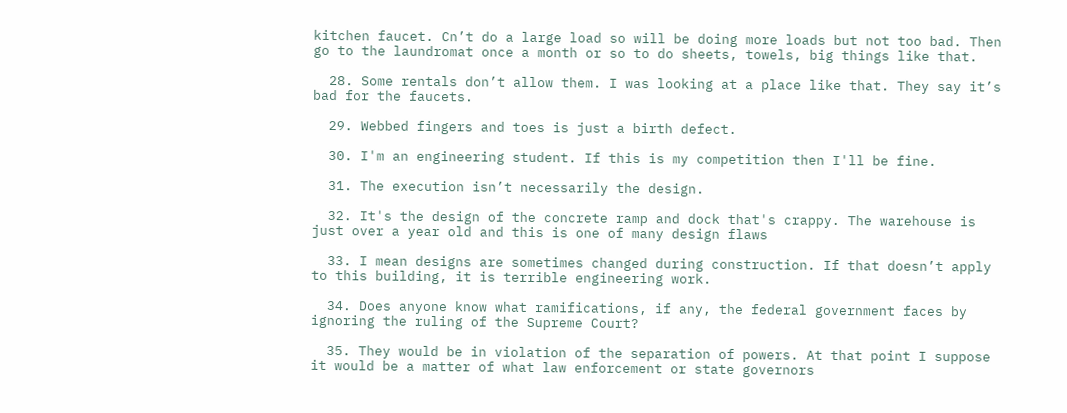kitchen faucet. Cn’t do a large load so will be doing more loads but not too bad. Then go to the laundromat once a month or so to do sheets, towels, big things like that.

  28. Some rentals don’t allow them. I was looking at a place like that. They say it’s bad for the faucets.

  29. Webbed fingers and toes is just a birth defect.

  30. I'm an engineering student. If this is my competition then I'll be fine.

  31. The execution isn’t necessarily the design.

  32. It's the design of the concrete ramp and dock that's crappy. The warehouse is just over a year old and this is one of many design flaws

  33. I mean designs are sometimes changed during construction. If that doesn’t apply to this building, it is terrible engineering work.

  34. Does anyone know what ramifications, if any, the federal government faces by ignoring the ruling of the Supreme Court?

  35. They would be in violation of the separation of powers. At that point I suppose it would be a matter of what law enforcement or state governors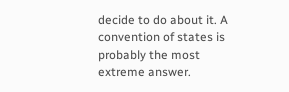decide to do about it. A convention of states is probably the most extreme answer.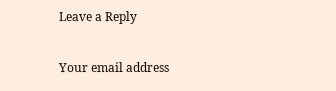Leave a Reply

Your email address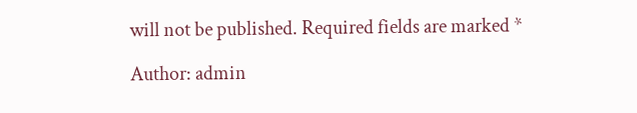will not be published. Required fields are marked *

Author: admin